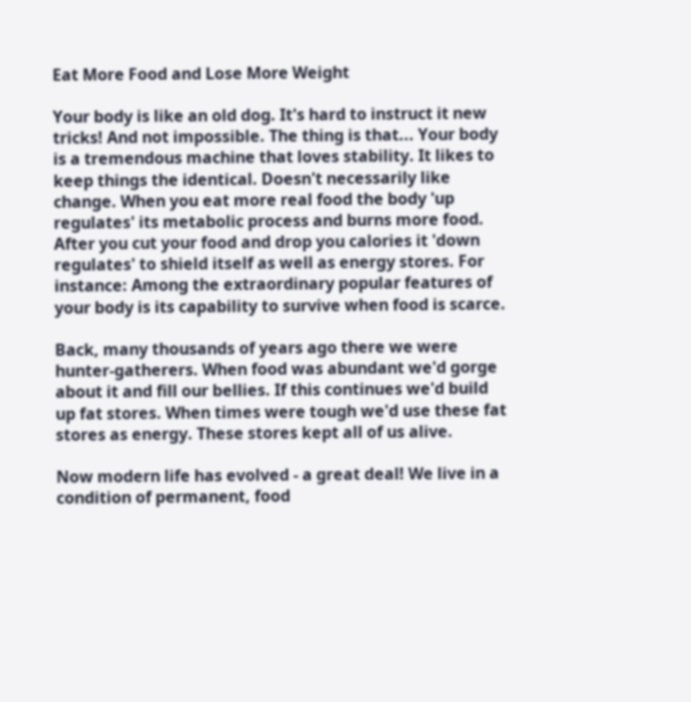Eat More Food and Lose More Weight

Your body is like an old dog. It's hard to instruct it new tricks! And not impossible. The thing is that... Your body is a tremendous machine that loves stability. It likes to keep things the identical. Doesn't necessarily like change. When you eat more real food the body 'up regulates' its metabolic process and burns more food. After you cut your food and drop you calories it 'down regulates' to shield itself as well as energy stores. For instance: Among the extraordinary popular features of your body is its capability to survive when food is scarce.

Back, many thousands of years ago there we were hunter-gatherers. When food was abundant we'd gorge about it and fill our bellies. If this continues we'd build up fat stores. When times were tough we'd use these fat stores as energy. These stores kept all of us alive.

Now modern life has evolved - a great deal! We live in a condition of permanent, food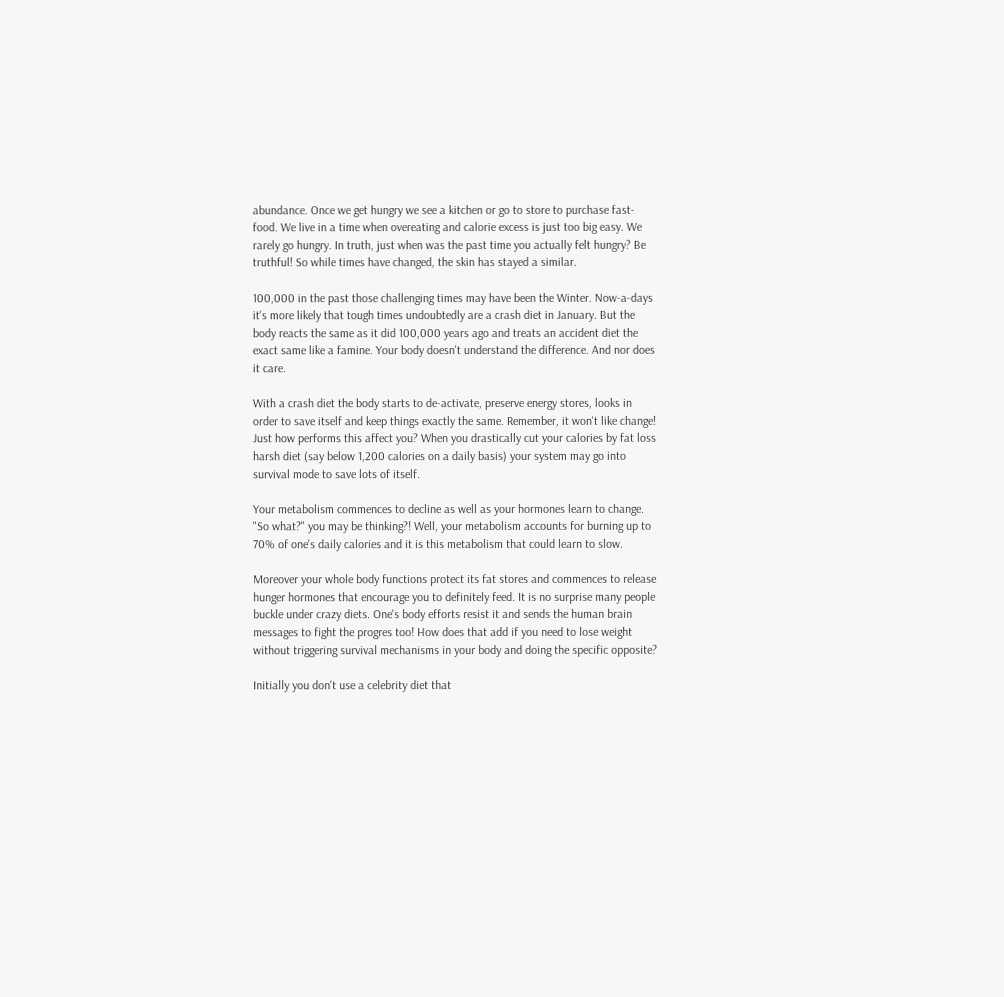abundance. Once we get hungry we see a kitchen or go to store to purchase fast-food. We live in a time when overeating and calorie excess is just too big easy. We rarely go hungry. In truth, just when was the past time you actually felt hungry? Be truthful! So while times have changed, the skin has stayed a similar.

100,000 in the past those challenging times may have been the Winter. Now-a-days it's more likely that tough times undoubtedly are a crash diet in January. But the body reacts the same as it did 100,000 years ago and treats an accident diet the exact same like a famine. Your body doesn't understand the difference. And nor does it care.

With a crash diet the body starts to de-activate, preserve energy stores, looks in order to save itself and keep things exactly the same. Remember, it won't like change! Just how performs this affect you? When you drastically cut your calories by fat loss harsh diet (say below 1,200 calories on a daily basis) your system may go into survival mode to save lots of itself.

Your metabolism commences to decline as well as your hormones learn to change. "So what?" you may be thinking?! Well, your metabolism accounts for burning up to 70% of one's daily calories and it is this metabolism that could learn to slow.

Moreover your whole body functions protect its fat stores and commences to release hunger hormones that encourage you to definitely feed. It is no surprise many people buckle under crazy diets. One's body efforts resist it and sends the human brain messages to fight the progres too! How does that add if you need to lose weight without triggering survival mechanisms in your body and doing the specific opposite?

Initially you don't use a celebrity diet that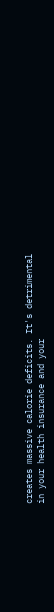creates massive calorie deficits. It's detrimental in your health insurance and your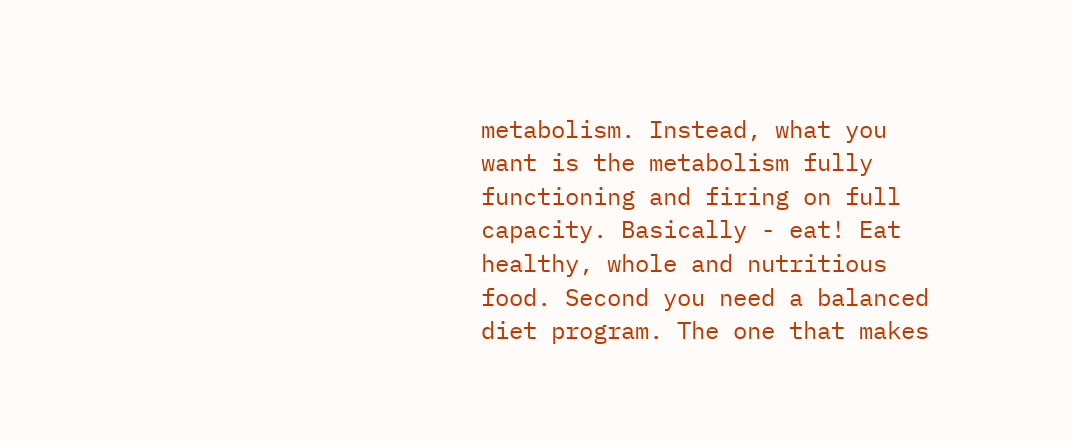metabolism. Instead, what you want is the metabolism fully functioning and firing on full capacity. Basically - eat! Eat healthy, whole and nutritious food. Second you need a balanced diet program. The one that makes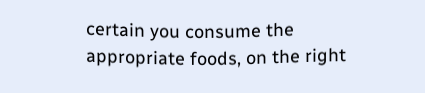certain you consume the appropriate foods, on the right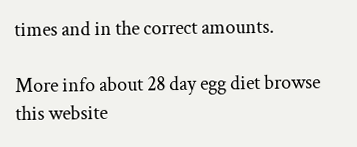times and in the correct amounts.

More info about 28 day egg diet browse this website